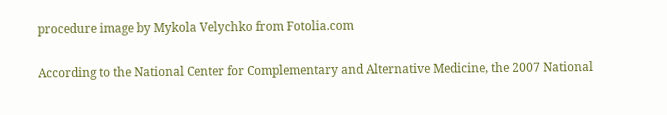procedure image by Mykola Velychko from Fotolia.com

According to the National Center for Complementary and Alternative Medicine, the 2007 National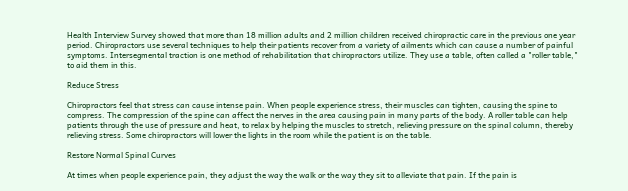Health Interview Survey showed that more than 18 million adults and 2 million children received chiropractic care in the previous one year period. Chiropractors use several techniques to help their patients recover from a variety of ailments which can cause a number of painful symptoms. Intersegmental traction is one method of rehabilitation that chiropractors utilize. They use a table, often called a "roller table," to aid them in this.

Reduce Stress

Chiropractors feel that stress can cause intense pain. When people experience stress, their muscles can tighten, causing the spine to compress. The compression of the spine can affect the nerves in the area causing pain in many parts of the body. A roller table can help patients through the use of pressure and heat, to relax by helping the muscles to stretch, relieving pressure on the spinal column, thereby relieving stress. Some chiropractors will lower the lights in the room while the patient is on the table.

Restore Normal Spinal Curves

At times when people experience pain, they adjust the way the walk or the way they sit to alleviate that pain. If the pain is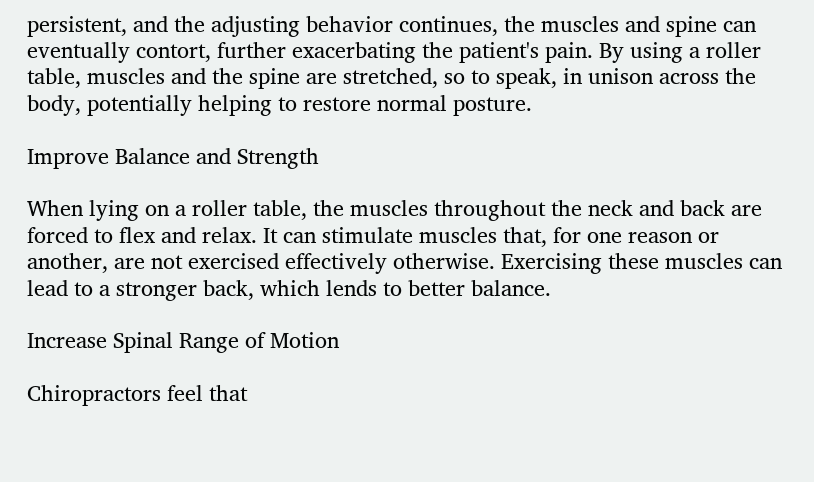persistent, and the adjusting behavior continues, the muscles and spine can eventually contort, further exacerbating the patient's pain. By using a roller table, muscles and the spine are stretched, so to speak, in unison across the body, potentially helping to restore normal posture.

Improve Balance and Strength

When lying on a roller table, the muscles throughout the neck and back are forced to flex and relax. It can stimulate muscles that, for one reason or another, are not exercised effectively otherwise. Exercising these muscles can lead to a stronger back, which lends to better balance.

Increase Spinal Range of Motion

Chiropractors feel that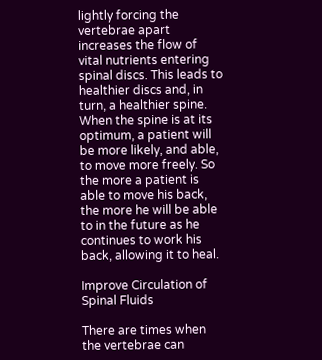lightly forcing the vertebrae apart increases the flow of vital nutrients entering spinal discs. This leads to healthier discs and, in turn, a healthier spine. When the spine is at its optimum, a patient will be more likely, and able, to move more freely. So the more a patient is able to move his back, the more he will be able to in the future as he continues to work his back, allowing it to heal.

Improve Circulation of Spinal Fluids

There are times when the vertebrae can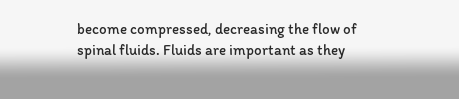become compressed, decreasing the flow of spinal fluids. Fluids are important as they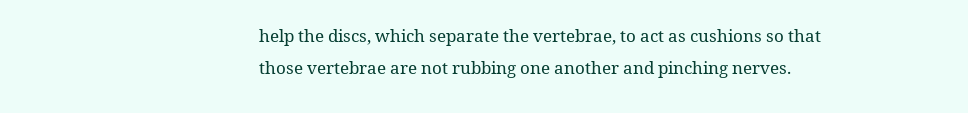help the discs, which separate the vertebrae, to act as cushions so that those vertebrae are not rubbing one another and pinching nerves.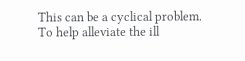This can be a cyclical problem. To help alleviate the ill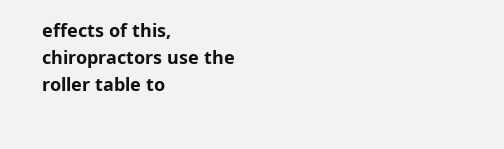effects of this, chiropractors use the roller table to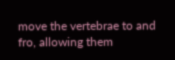move the vertebrae to and fro, allowing them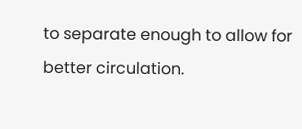to separate enough to allow for better circulation.